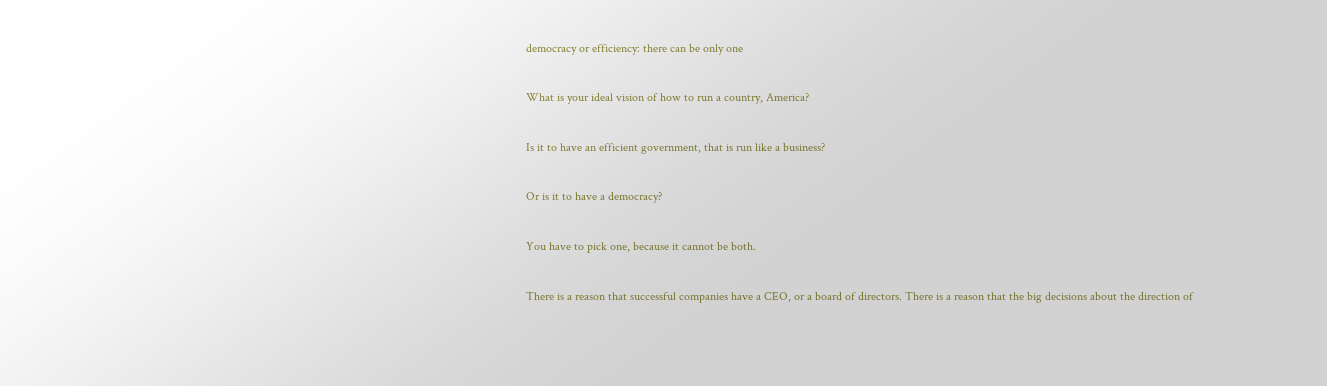democracy or efficiency: there can be only one

What is your ideal vision of how to run a country, America?

Is it to have an efficient government, that is run like a business?

Or is it to have a democracy?

You have to pick one, because it cannot be both.

There is a reason that successful companies have a CEO, or a board of directors. There is a reason that the big decisions about the direction of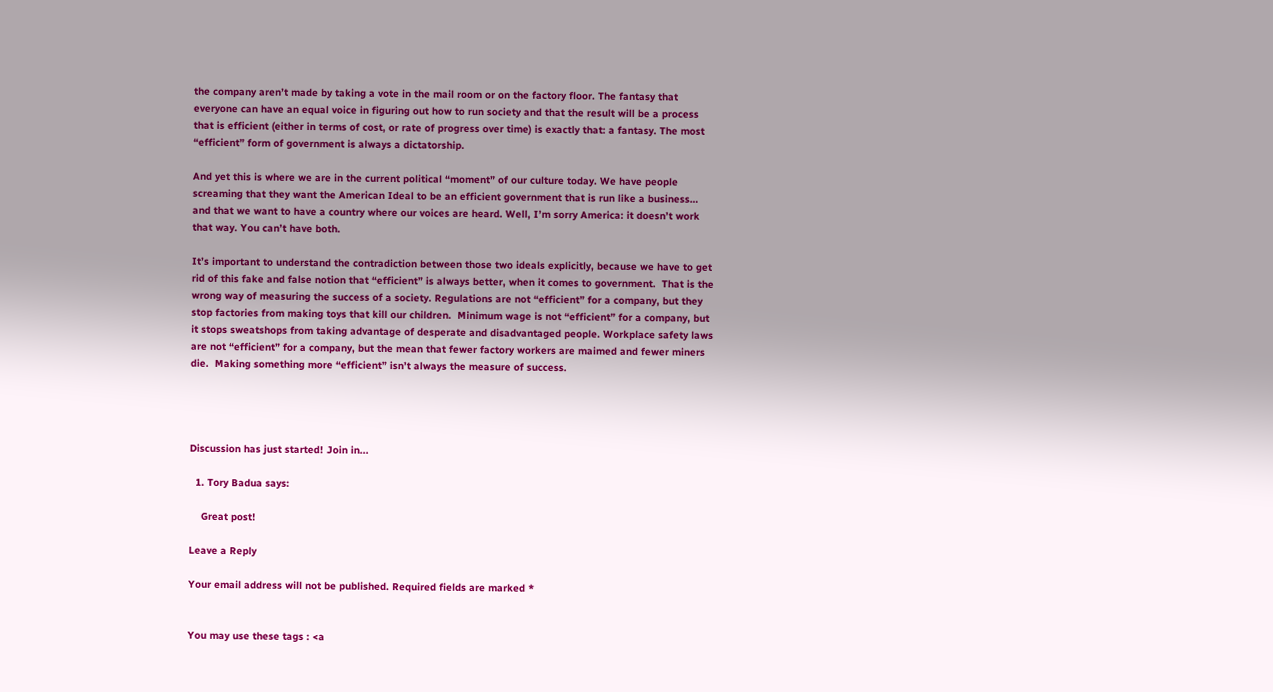the company aren’t made by taking a vote in the mail room or on the factory floor. The fantasy that everyone can have an equal voice in figuring out how to run society and that the result will be a process that is efficient (either in terms of cost, or rate of progress over time) is exactly that: a fantasy. The most “efficient” form of government is always a dictatorship.

And yet this is where we are in the current political “moment” of our culture today. We have people screaming that they want the American Ideal to be an efficient government that is run like a business… and that we want to have a country where our voices are heard. Well, I’m sorry America: it doesn’t work that way. You can’t have both.

It’s important to understand the contradiction between those two ideals explicitly, because we have to get rid of this fake and false notion that “efficient” is always better, when it comes to government.  That is the wrong way of measuring the success of a society. Regulations are not “efficient” for a company, but they stop factories from making toys that kill our children.  Minimum wage is not “efficient” for a company, but it stops sweatshops from taking advantage of desperate and disadvantaged people. Workplace safety laws are not “efficient” for a company, but the mean that fewer factory workers are maimed and fewer miners die.  Making something more “efficient” isn’t always the measure of success.




Discussion has just started! Join in...

  1. Tory Badua says:

    Great post!

Leave a Reply

Your email address will not be published. Required fields are marked *


You may use these tags : <a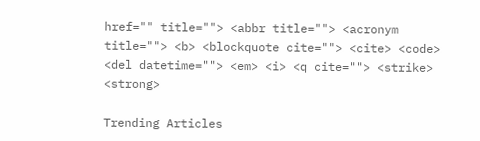href="" title=""> <abbr title=""> <acronym title=""> <b> <blockquote cite=""> <cite> <code> <del datetime=""> <em> <i> <q cite=""> <strike> <strong>

Trending Articles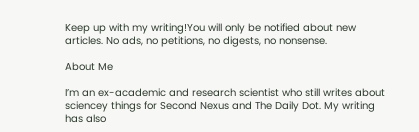Keep up with my writing!You will only be notified about new articles. No ads, no petitions, no digests, no nonsense.

About Me

I’m an ex-academic and research scientist who still writes about sciencey things for Second Nexus and The Daily Dot. My writing has also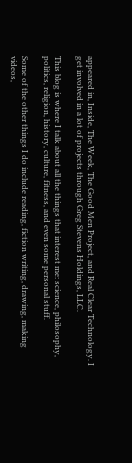appeared in, Inside, The Week, The Good Men Project, and Real Clear Technology. I get involved in a lot of projects through Greg Stevens Holdings, LLC.

This blog is where I talk about all the things that interest me: science, philosophy, politics, religion, history, culture, fitness, and even some personal stuff.

Some of the other things I do include reading, fiction writing, drawing, making videos,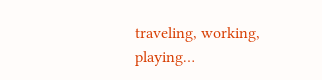traveling, working, playing…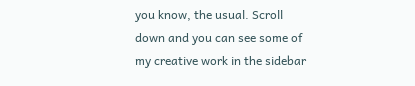you know, the usual. Scroll down and you can see some of my creative work in the sidebar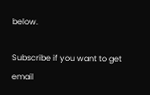below.

Subscribe if you want to get email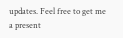updates. Feel free to get me a present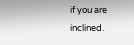if you are inclined.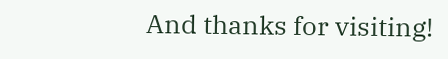And thanks for visiting!